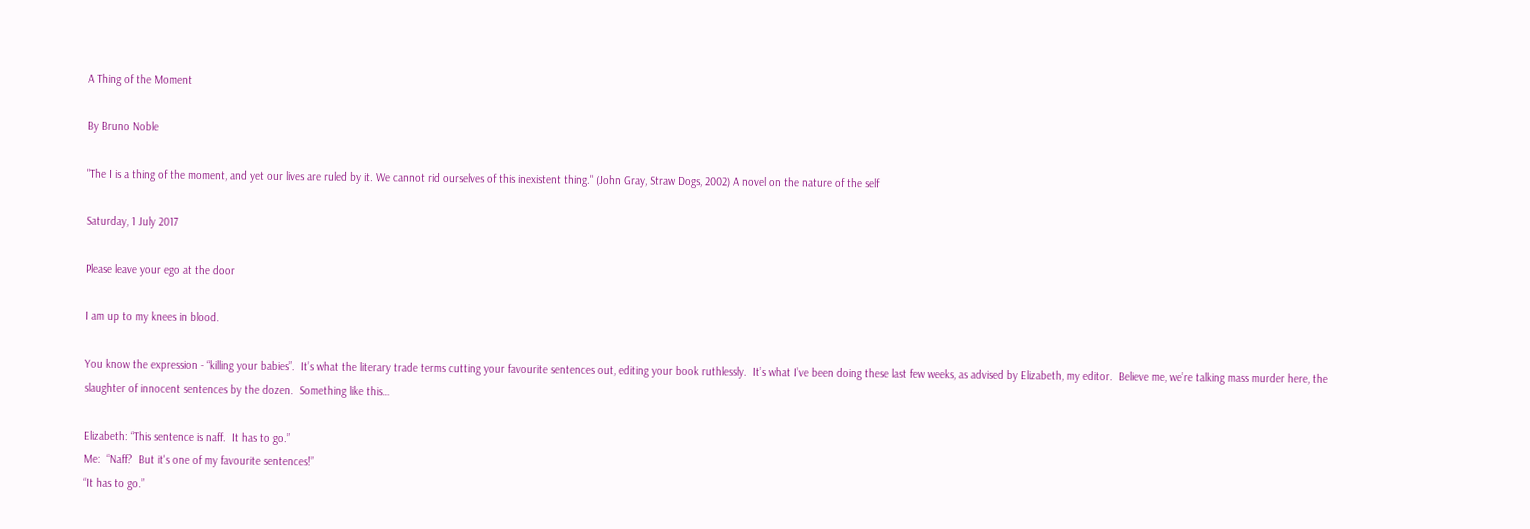A Thing of the Moment

By Bruno Noble

"The I is a thing of the moment, and yet our lives are ruled by it. We cannot rid ourselves of this inexistent thing." (John Gray, Straw Dogs, 2002) A novel on the nature of the self

Saturday, 1 July 2017

Please leave your ego at the door

I am up to my knees in blood.

You know the expression - “killing your babies”.  It’s what the literary trade terms cutting your favourite sentences out, editing your book ruthlessly.  It’s what I’ve been doing these last few weeks, as advised by Elizabeth, my editor.  Believe me, we’re talking mass murder here, the slaughter of innocent sentences by the dozen.  Something like this…

Elizabeth: “This sentence is naff.  It has to go.”
Me:  “Naff?  But it's one of my favourite sentences!”
“It has to go.”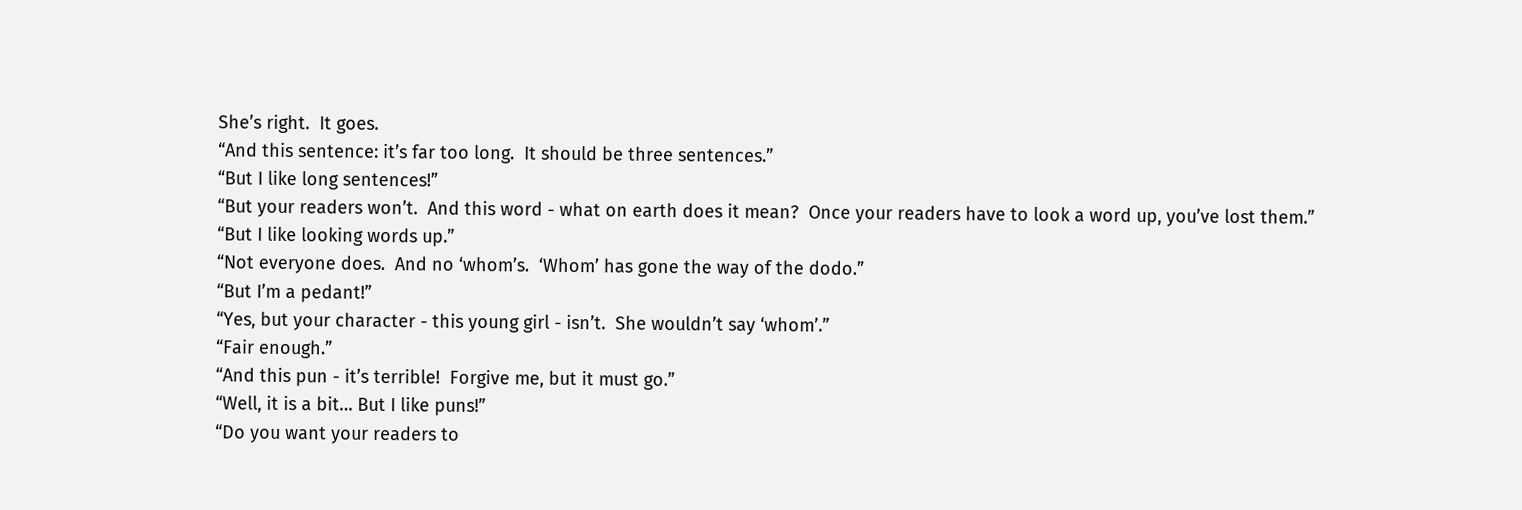She’s right.  It goes.
“And this sentence: it’s far too long.  It should be three sentences.”
“But I like long sentences!”
“But your readers won’t.  And this word - what on earth does it mean?  Once your readers have to look a word up, you’ve lost them.”
“But I like looking words up.”
“Not everyone does.  And no ‘whom’s.  ‘Whom’ has gone the way of the dodo.”
“But I’m a pedant!”
“Yes, but your character - this young girl - isn’t.  She wouldn’t say ‘whom’.”
“Fair enough.”
“And this pun - it’s terrible!  Forgive me, but it must go.”
“Well, it is a bit… But I like puns!”
“Do you want your readers to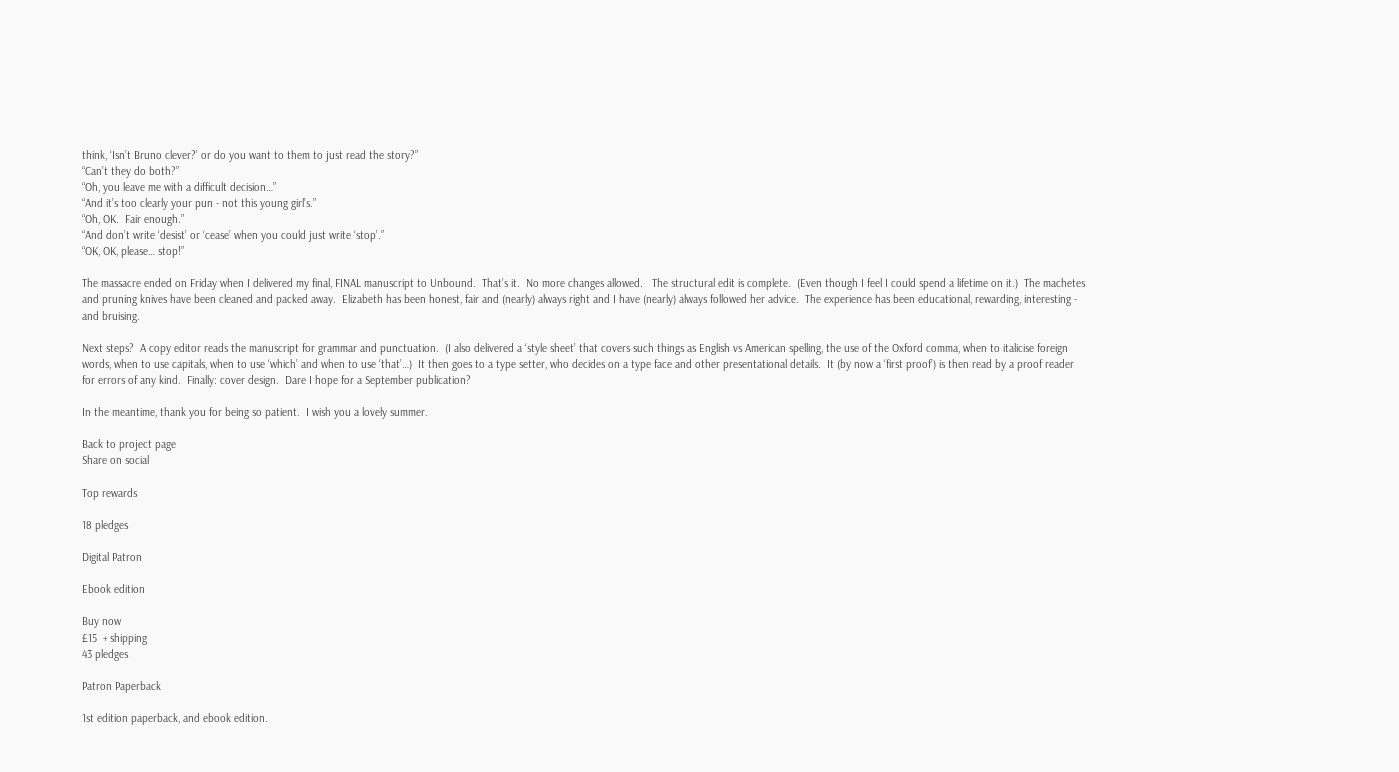think, ‘Isn’t Bruno clever?’ or do you want to them to just read the story?”
“Can’t they do both?”
“Oh, you leave me with a difficult decision…”
“And it’s too clearly your pun - not this young girl’s.”
“Oh, OK.  Fair enough.”
“And don’t write ‘desist’ or ‘cease’ when you could just write ‘stop’.”
“OK, OK, please… stop!”

The massacre ended on Friday when I delivered my final, FINAL manuscript to Unbound.  That’s it.  No more changes allowed.   The structural edit is complete.  (Even though I feel I could spend a lifetime on it.)  The machetes and pruning knives have been cleaned and packed away.  Elizabeth has been honest, fair and (nearly) always right and I have (nearly) always followed her advice.  The experience has been educational, rewarding, interesting - and bruising.

Next steps?  A copy editor reads the manuscript for grammar and punctuation.  (I also delivered a ‘style sheet’ that covers such things as English vs American spelling, the use of the Oxford comma, when to italicise foreign words, when to use capitals, when to use ‘which’ and when to use ‘that’…)  It then goes to a type setter, who decides on a type face and other presentational details.  It (by now a ‘first proof’) is then read by a proof reader for errors of any kind.  Finally: cover design.  Dare I hope for a September publication?

In the meantime, thank you for being so patient.  I wish you a lovely summer.

Back to project page
Share on social

Top rewards

18 pledges

Digital Patron

Ebook edition

Buy now
£15  + shipping
43 pledges

Patron Paperback

1st edition paperback, and ebook edition.